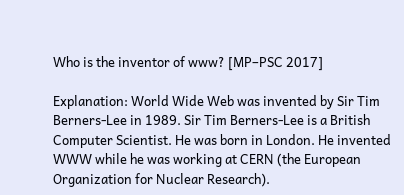Who is the inventor of www? [MP–PSC 2017]

Explanation: World Wide Web was invented by Sir Tim Berners-Lee in 1989. Sir Tim Berners-Lee is a British Computer Scientist. He was born in London. He invented WWW while he was working at CERN (the European Organization for Nuclear Research).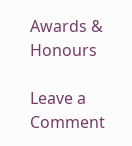Awards & Honours

Leave a Comment